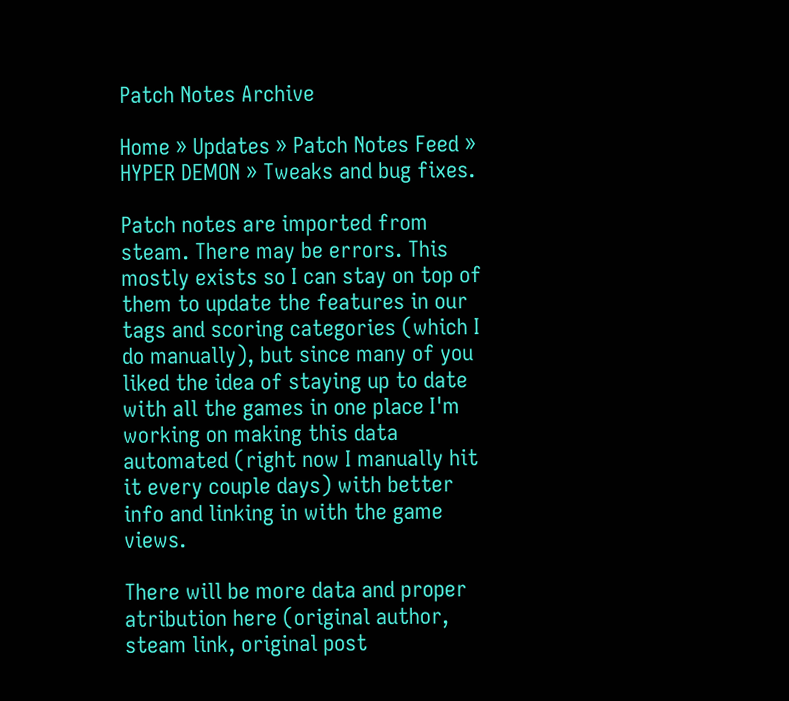Patch Notes Archive

Home » Updates » Patch Notes Feed » HYPER DEMON » Tweaks and bug fixes.

Patch notes are imported from steam. There may be errors. This mostly exists so I can stay on top of them to update the features in our tags and scoring categories (which I do manually), but since many of you liked the idea of staying up to date with all the games in one place I'm working on making this data automated (right now I manually hit it every couple days) with better info and linking in with the game views.

There will be more data and proper atribution here (original author, steam link, original post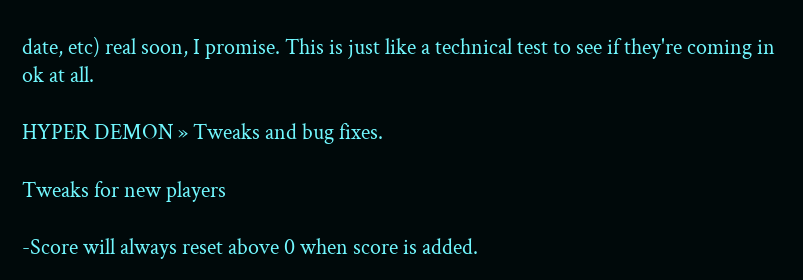date, etc) real soon, I promise. This is just like a technical test to see if they're coming in ok at all.

HYPER DEMON » Tweaks and bug fixes.

Tweaks for new players

-Score will always reset above 0 when score is added.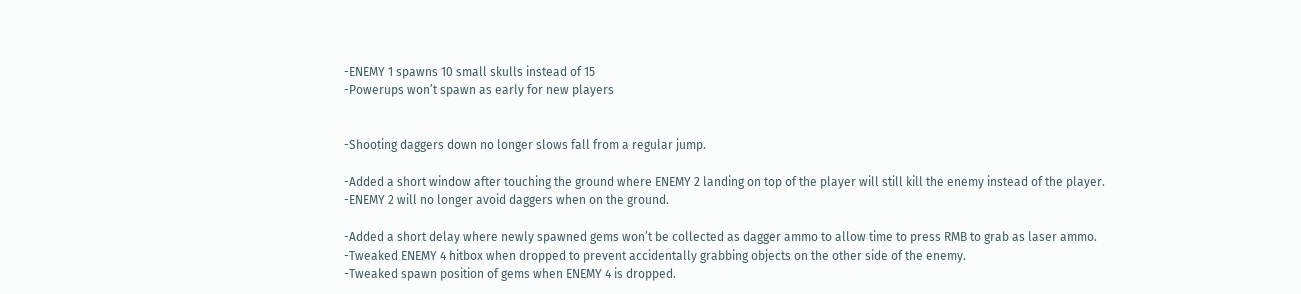-ENEMY 1 spawns 10 small skulls instead of 15
-Powerups won’t spawn as early for new players


-Shooting daggers down no longer slows fall from a regular jump.

-Added a short window after touching the ground where ENEMY 2 landing on top of the player will still kill the enemy instead of the player.
-ENEMY 2 will no longer avoid daggers when on the ground.

-Added a short delay where newly spawned gems won’t be collected as dagger ammo to allow time to press RMB to grab as laser ammo.
-Tweaked ENEMY 4 hitbox when dropped to prevent accidentally grabbing objects on the other side of the enemy.
-Tweaked spawn position of gems when ENEMY 4 is dropped.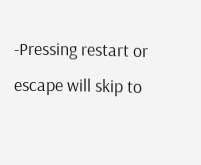-Pressing restart or escape will skip to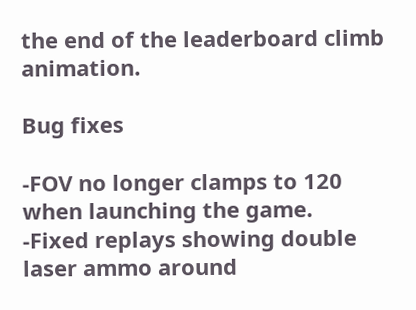the end of the leaderboard climb animation.

Bug fixes

-FOV no longer clamps to 120 when launching the game.
-Fixed replays showing double laser ammo around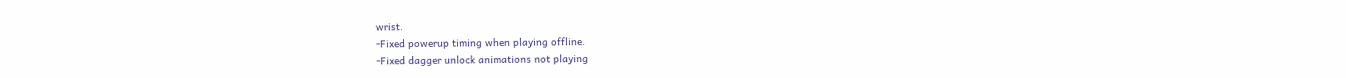wrist.
-Fixed powerup timing when playing offline.
-Fixed dagger unlock animations not playing